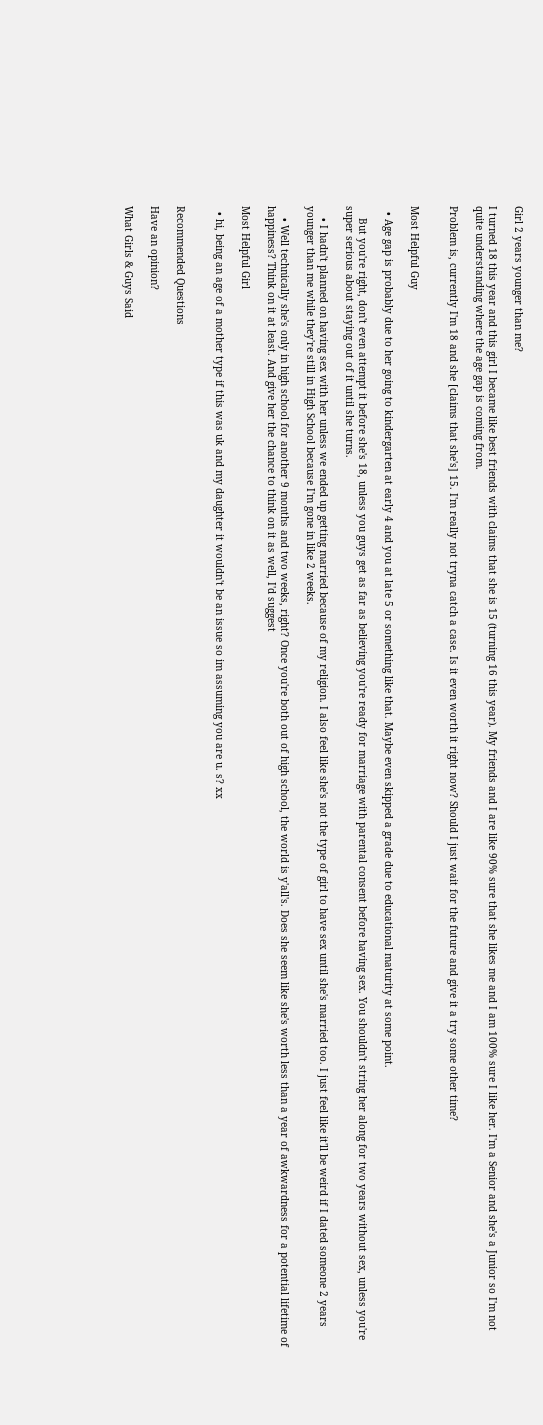Girl 2 years younger than me?

I turned 18 this year and this girl I became like best friends with claims that she is 15 (turning 16 this year). My friends and I are like 90% sure that she likes me and I am 100% sure I like her. I'm a Senior and she's a Junior so I'm not quite understanding where the age gap is coming from.

Problem is, currently I'm 18 and she [claims that she's] 15. I'm really not tryna catch a case. Is it even worth it right now? Should I just wait for the future and give it a try some other time?


Most Helpful Guy

  • Age gap is probably due to her going to kindergarten at early 4 and you at late 5 or something like that. Maybe even skipped a grade due to educational maturity at some point.

    But you're right, don't even attempt it before she's 18, unless you guys get as far as believing you're ready for marriage with parental consent before having sex. You shouldn't string her along for two years without sex, unless you're super serious about staying out of it until she turns.

    • I hadn't planned on having sex with her unless we ended up getting married because of my religion. I also feel like she's not the type of girl to have sex until she's married too. I just feel like it'll be weird if I dated someone 2 years younger than me while they're still in High School because I'm gone in like 2 weeks.

    • Well technically she's only in high school for another 9 months and two weeks, right? Once you're both out of high school, the world is y'all's. Does she seem like she's worth less than a year of awkwardness for a potential lifetime of happiness? Think on it at least. And give her the chance to think on it as well, I'd suggest

Most Helpful Girl

  • hi, being an age of a mother type if this was uk and my daughter it wouldn't be an issue so im assuming you are u. s? xx


Recommended Questions

Have an opinion?

What Girls & Guys Said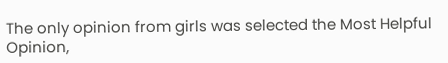The only opinion from girls was selected the Most Helpful Opinion,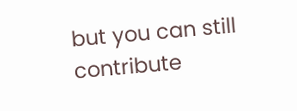but you can still contribute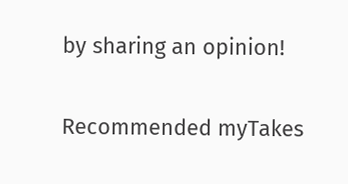by sharing an opinion!

Recommended myTakes